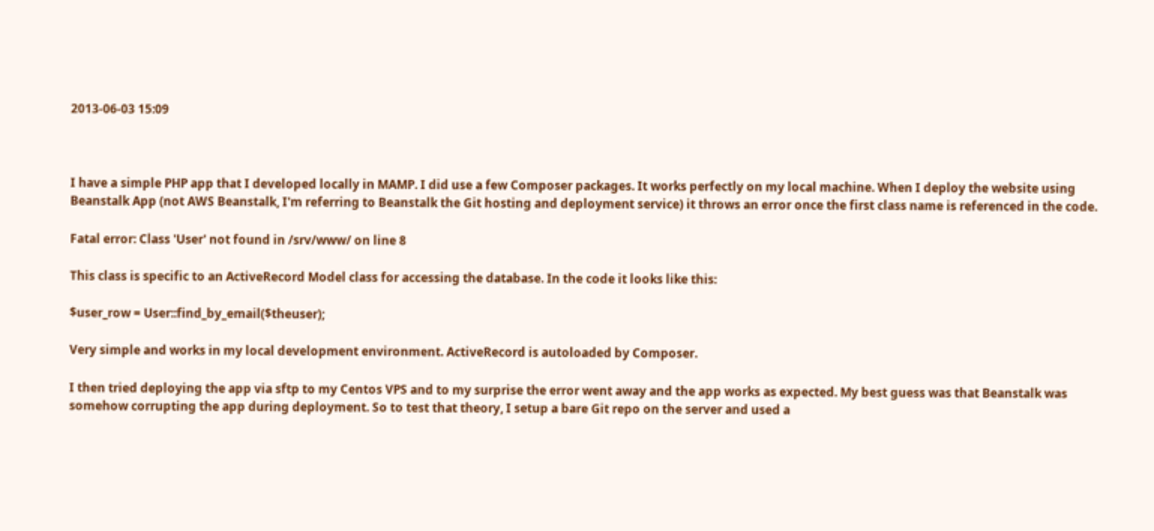2013-06-03 15:09



I have a simple PHP app that I developed locally in MAMP. I did use a few Composer packages. It works perfectly on my local machine. When I deploy the website using Beanstalk App (not AWS Beanstalk, I'm referring to Beanstalk the Git hosting and deployment service) it throws an error once the first class name is referenced in the code.

Fatal error: Class 'User' not found in /srv/www/ on line 8

This class is specific to an ActiveRecord Model class for accessing the database. In the code it looks like this:

$user_row = User::find_by_email($theuser);

Very simple and works in my local development environment. ActiveRecord is autoloaded by Composer.

I then tried deploying the app via sftp to my Centos VPS and to my surprise the error went away and the app works as expected. My best guess was that Beanstalk was somehow corrupting the app during deployment. So to test that theory, I setup a bare Git repo on the server and used a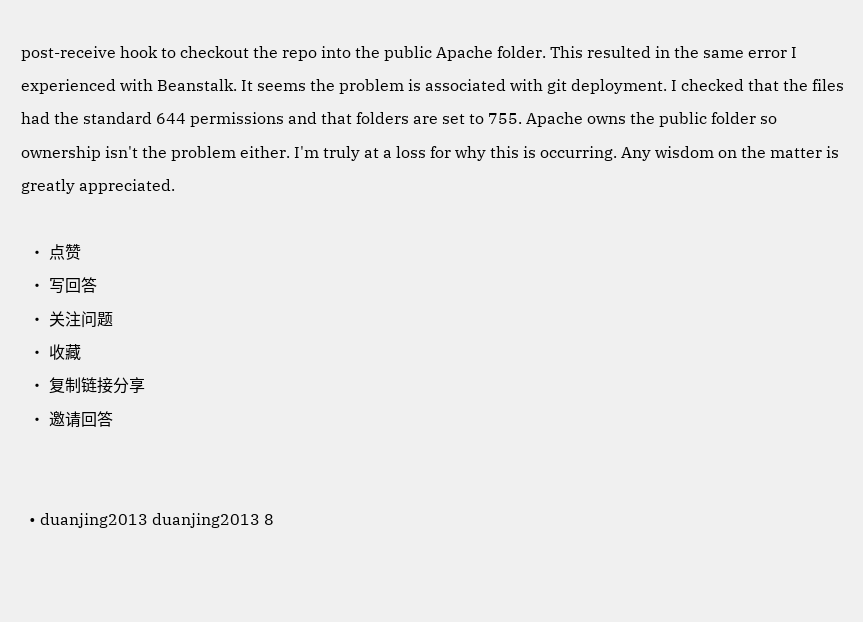post-receive hook to checkout the repo into the public Apache folder. This resulted in the same error I experienced with Beanstalk. It seems the problem is associated with git deployment. I checked that the files had the standard 644 permissions and that folders are set to 755. Apache owns the public folder so ownership isn't the problem either. I'm truly at a loss for why this is occurring. Any wisdom on the matter is greatly appreciated.

  • 点赞
  • 写回答
  • 关注问题
  • 收藏
  • 复制链接分享
  • 邀请回答


  • duanjing2013 duanjing2013 8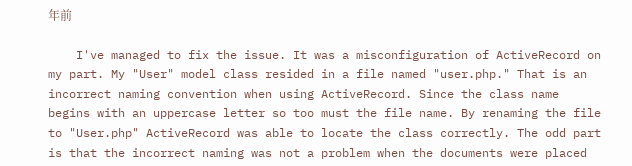年前

    I've managed to fix the issue. It was a misconfiguration of ActiveRecord on my part. My "User" model class resided in a file named "user.php." That is an incorrect naming convention when using ActiveRecord. Since the class name begins with an uppercase letter so too must the file name. By renaming the file to "User.php" ActiveRecord was able to locate the class correctly. The odd part is that the incorrect naming was not a problem when the documents were placed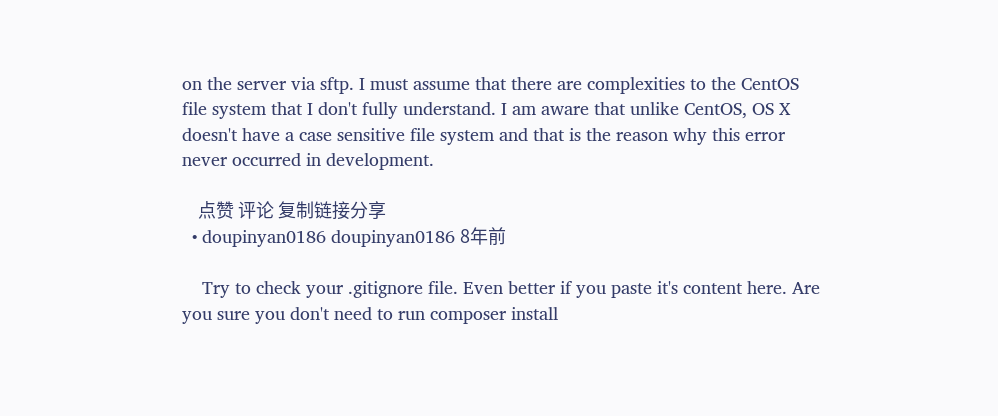on the server via sftp. I must assume that there are complexities to the CentOS file system that I don't fully understand. I am aware that unlike CentOS, OS X doesn't have a case sensitive file system and that is the reason why this error never occurred in development.

    点赞 评论 复制链接分享
  • doupinyan0186 doupinyan0186 8年前

    Try to check your .gitignore file. Even better if you paste it's content here. Are you sure you don't need to run composer install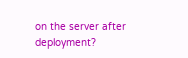on the server after deployment?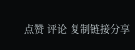点赞 评论 复制链接分享